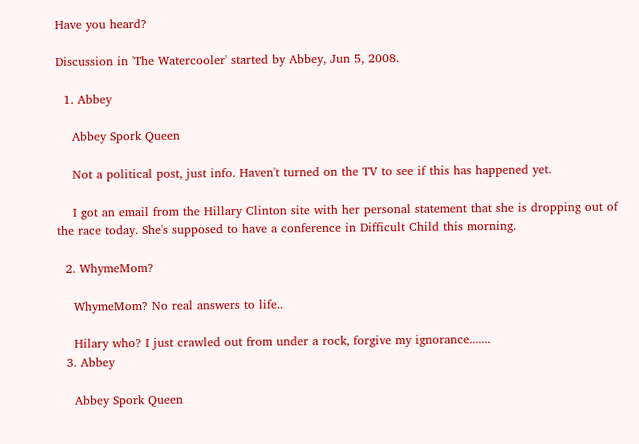Have you heard?

Discussion in 'The Watercooler' started by Abbey, Jun 5, 2008.

  1. Abbey

    Abbey Spork Queen

    Not a political post, just info. Haven't turned on the TV to see if this has happened yet.

    I got an email from the Hillary Clinton site with her personal statement that she is dropping out of the race today. She's supposed to have a conference in Difficult Child this morning.

  2. WhymeMom?

    WhymeMom? No real answers to life..

    Hilary who? I just crawled out from under a rock, forgive my ignorance.......
  3. Abbey

    Abbey Spork Queen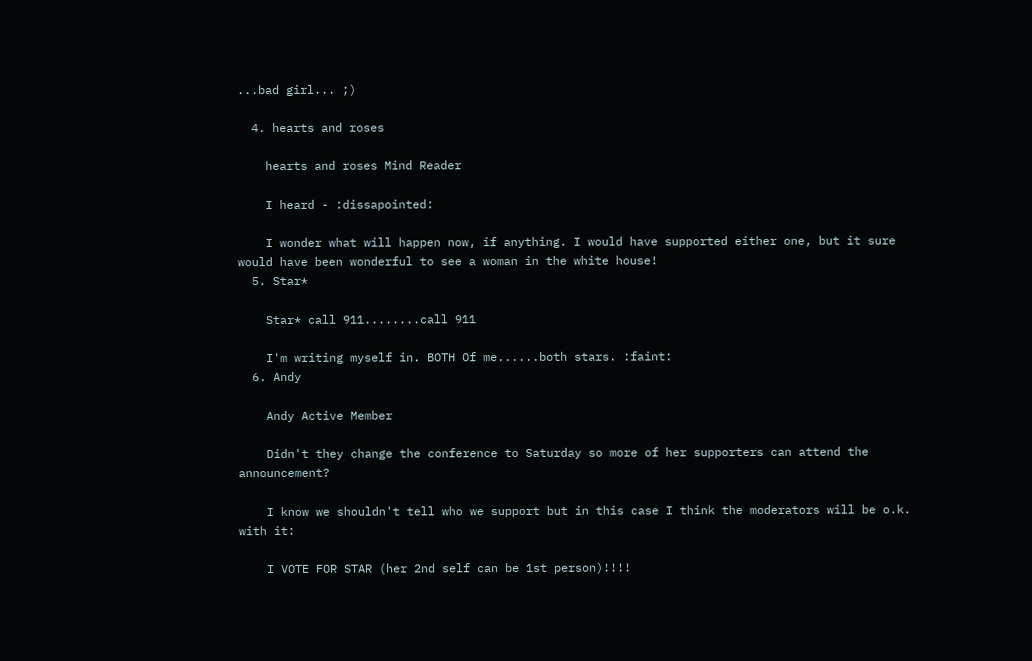...bad girl... ;)

  4. hearts and roses

    hearts and roses Mind Reader

    I heard - :dissapointed:

    I wonder what will happen now, if anything. I would have supported either one, but it sure would have been wonderful to see a woman in the white house!
  5. Star*

    Star* call 911........call 911

    I'm writing myself in. BOTH Of me......both stars. :faint:
  6. Andy

    Andy Active Member

    Didn't they change the conference to Saturday so more of her supporters can attend the announcement?

    I know we shouldn't tell who we support but in this case I think the moderators will be o.k. with it:

    I VOTE FOR STAR (her 2nd self can be 1st person)!!!!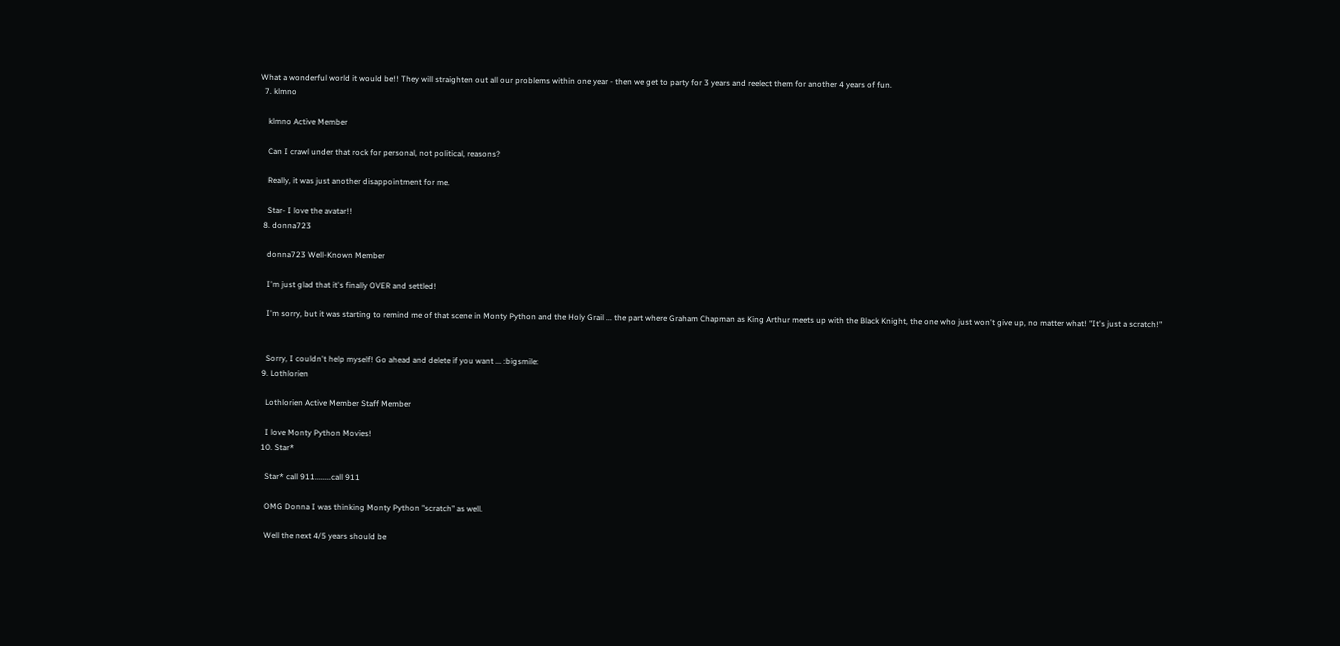What a wonderful world it would be!! They will straighten out all our problems within one year - then we get to party for 3 years and reelect them for another 4 years of fun.
  7. klmno

    klmno Active Member

    Can I crawl under that rock for personal, not political, reasons?

    Really, it was just another disappointment for me.

    Star- I love the avatar!!
  8. donna723

    donna723 Well-Known Member

    I'm just glad that it's finally OVER and settled!

    I'm sorry, but it was starting to remind me of that scene in Monty Python and the Holy Grail ... the part where Graham Chapman as King Arthur meets up with the Black Knight, the one who just won't give up, no matter what! "It's just a scratch!"


    Sorry, I couldn't help myself! Go ahead and delete if you want ... :bigsmile:
  9. Lothlorien

    Lothlorien Active Member Staff Member

    I love Monty Python Movies!
  10. Star*

    Star* call 911........call 911

    OMG Donna I was thinking Monty Python "scratch" as well.

    Well the next 4/5 years should be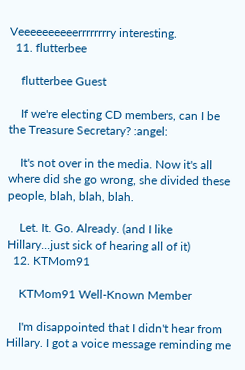Veeeeeeeeeerrrrrrrry interesting.
  11. flutterbee

    flutterbee Guest

    If we're electing CD members, can I be the Treasure Secretary? :angel:

    It's not over in the media. Now it's all where did she go wrong, she divided these people, blah, blah, blah.

    Let. It. Go. Already. (and I like Hillary...just sick of hearing all of it)
  12. KTMom91

    KTMom91 Well-Known Member

    I'm disappointed that I didn't hear from Hillary. I got a voice message reminding me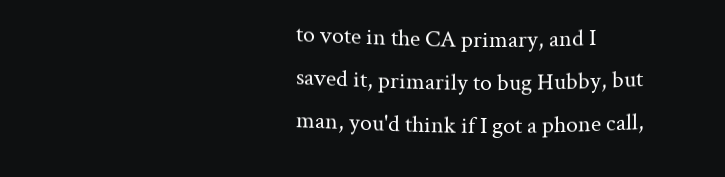to vote in the CA primary, and I saved it, primarily to bug Hubby, but man, you'd think if I got a phone call,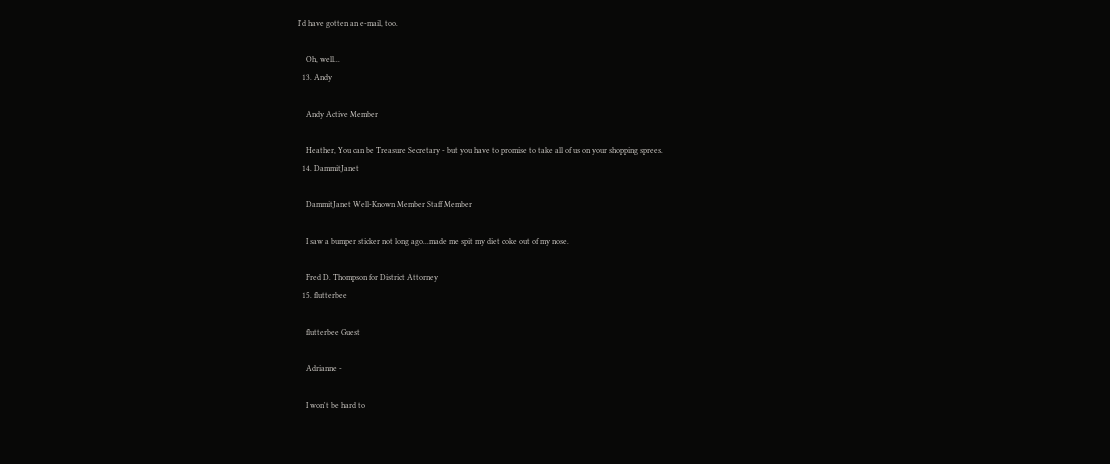I'd have gotten an e-mail, too.

    Oh, well...
  13. Andy

    Andy Active Member

    Heather, You can be Treasure Secretary - but you have to promise to take all of us on your shopping sprees.
  14. DammitJanet

    DammitJanet Well-Known Member Staff Member

    I saw a bumper sticker not long ago...made me spit my diet coke out of my nose.

    Fred D. Thompson for District Attorney
  15. flutterbee

    flutterbee Guest

    Adrianne -

    I won't be hard to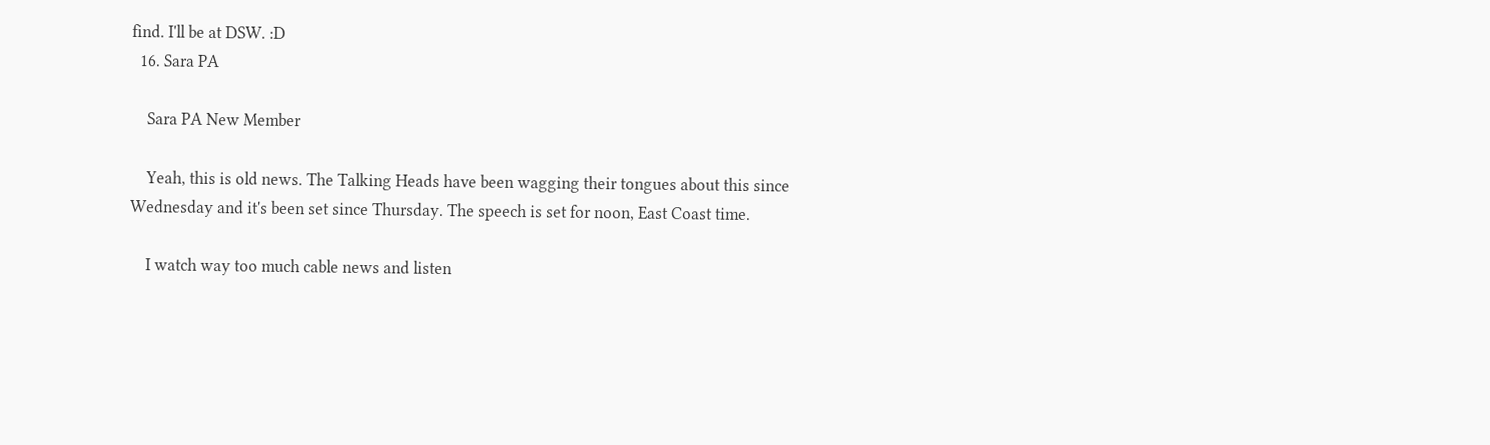find. I'll be at DSW. :D
  16. Sara PA

    Sara PA New Member

    Yeah, this is old news. The Talking Heads have been wagging their tongues about this since Wednesday and it's been set since Thursday. The speech is set for noon, East Coast time.

    I watch way too much cable news and listen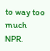to way too much NPR.